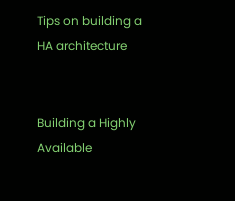Tips on building a HA architecture


Building a Highly Available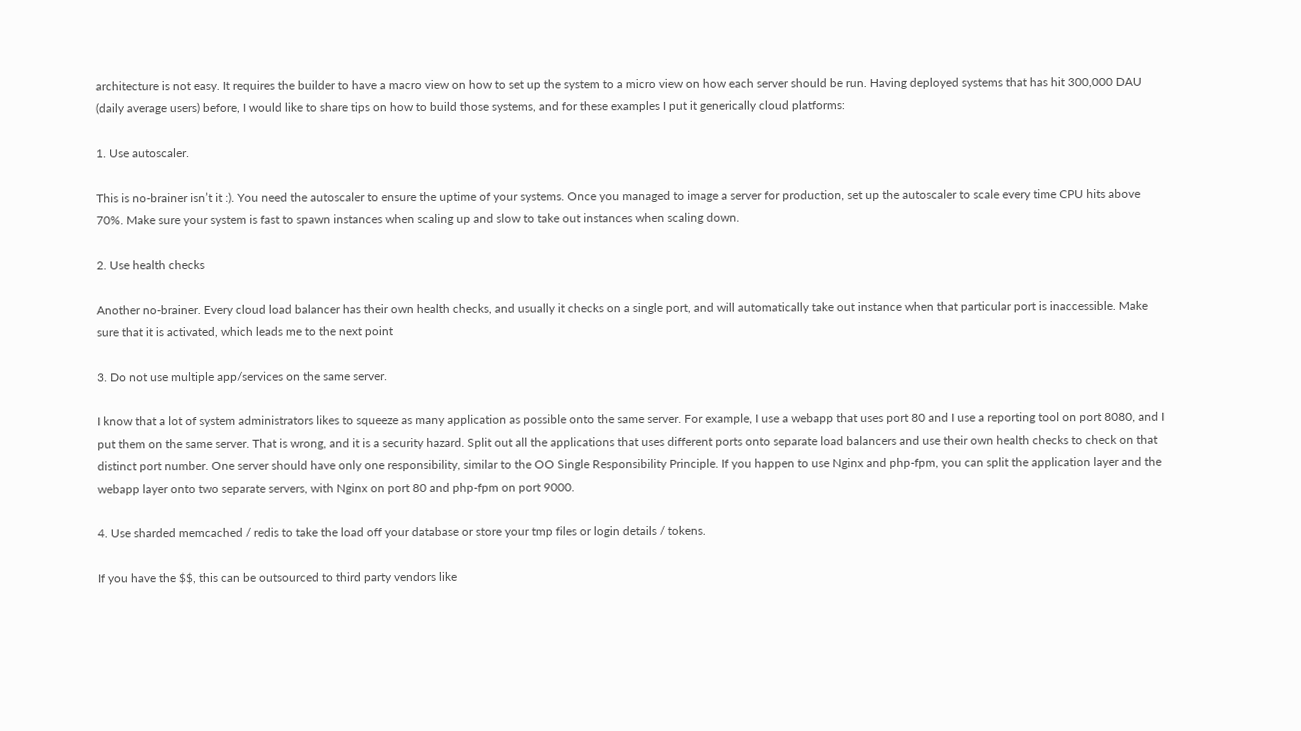architecture is not easy. It requires the builder to have a macro view on how to set up the system to a micro view on how each server should be run. Having deployed systems that has hit 300,000 DAU (daily average users) before, I would like to share tips on how to build those systems, and for these examples I put it generically cloud platforms:

1. Use autoscaler.

This is no-brainer isn’t it :). You need the autoscaler to ensure the uptime of your systems. Once you managed to image a server for production, set up the autoscaler to scale every time CPU hits above 70%. Make sure your system is fast to spawn instances when scaling up and slow to take out instances when scaling down.

2. Use health checks

Another no-brainer. Every cloud load balancer has their own health checks, and usually it checks on a single port, and will automatically take out instance when that particular port is inaccessible. Make sure that it is activated, which leads me to the next point

3. Do not use multiple app/services on the same server.

I know that a lot of system administrators likes to squeeze as many application as possible onto the same server. For example, I use a webapp that uses port 80 and I use a reporting tool on port 8080, and I put them on the same server. That is wrong, and it is a security hazard. Split out all the applications that uses different ports onto separate load balancers and use their own health checks to check on that distinct port number. One server should have only one responsibility, similar to the OO Single Responsibility Principle. If you happen to use Nginx and php-fpm, you can split the application layer and the webapp layer onto two separate servers, with Nginx on port 80 and php-fpm on port 9000.

4. Use sharded memcached / redis to take the load off your database or store your tmp files or login details / tokens.

If you have the $$, this can be outsourced to third party vendors like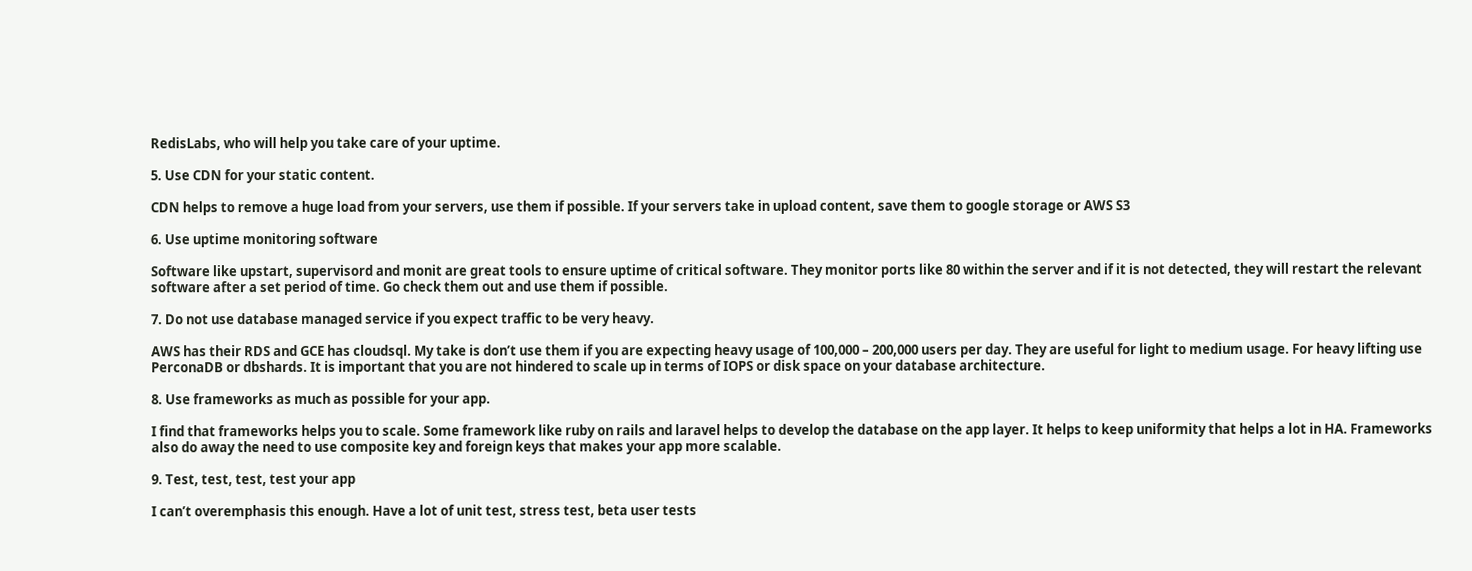RedisLabs, who will help you take care of your uptime.

5. Use CDN for your static content.

CDN helps to remove a huge load from your servers, use them if possible. If your servers take in upload content, save them to google storage or AWS S3

6. Use uptime monitoring software

Software like upstart, supervisord and monit are great tools to ensure uptime of critical software. They monitor ports like 80 within the server and if it is not detected, they will restart the relevant software after a set period of time. Go check them out and use them if possible.

7. Do not use database managed service if you expect traffic to be very heavy.

AWS has their RDS and GCE has cloudsql. My take is don’t use them if you are expecting heavy usage of 100,000 – 200,000 users per day. They are useful for light to medium usage. For heavy lifting use PerconaDB or dbshards. It is important that you are not hindered to scale up in terms of IOPS or disk space on your database architecture.

8. Use frameworks as much as possible for your app.

I find that frameworks helps you to scale. Some framework like ruby on rails and laravel helps to develop the database on the app layer. It helps to keep uniformity that helps a lot in HA. Frameworks also do away the need to use composite key and foreign keys that makes your app more scalable.

9. Test, test, test, test your app

I can’t overemphasis this enough. Have a lot of unit test, stress test, beta user tests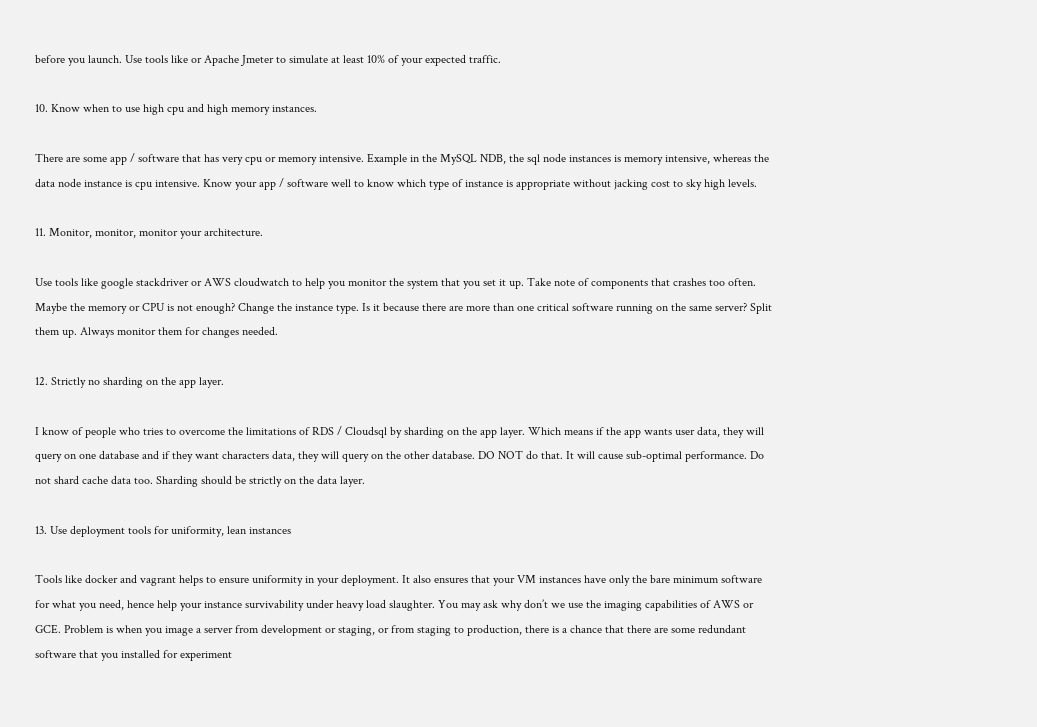before you launch. Use tools like or Apache Jmeter to simulate at least 10% of your expected traffic.

10. Know when to use high cpu and high memory instances.

There are some app / software that has very cpu or memory intensive. Example in the MySQL NDB, the sql node instances is memory intensive, whereas the data node instance is cpu intensive. Know your app / software well to know which type of instance is appropriate without jacking cost to sky high levels.

11. Monitor, monitor, monitor your architecture.

Use tools like google stackdriver or AWS cloudwatch to help you monitor the system that you set it up. Take note of components that crashes too often. Maybe the memory or CPU is not enough? Change the instance type. Is it because there are more than one critical software running on the same server? Split them up. Always monitor them for changes needed.

12. Strictly no sharding on the app layer.

I know of people who tries to overcome the limitations of RDS / Cloudsql by sharding on the app layer. Which means if the app wants user data, they will query on one database and if they want characters data, they will query on the other database. DO NOT do that. It will cause sub-optimal performance. Do not shard cache data too. Sharding should be strictly on the data layer.

13. Use deployment tools for uniformity, lean instances

Tools like docker and vagrant helps to ensure uniformity in your deployment. It also ensures that your VM instances have only the bare minimum software for what you need, hence help your instance survivability under heavy load slaughter. You may ask why don’t we use the imaging capabilities of AWS or GCE. Problem is when you image a server from development or staging, or from staging to production, there is a chance that there are some redundant software that you installed for experiment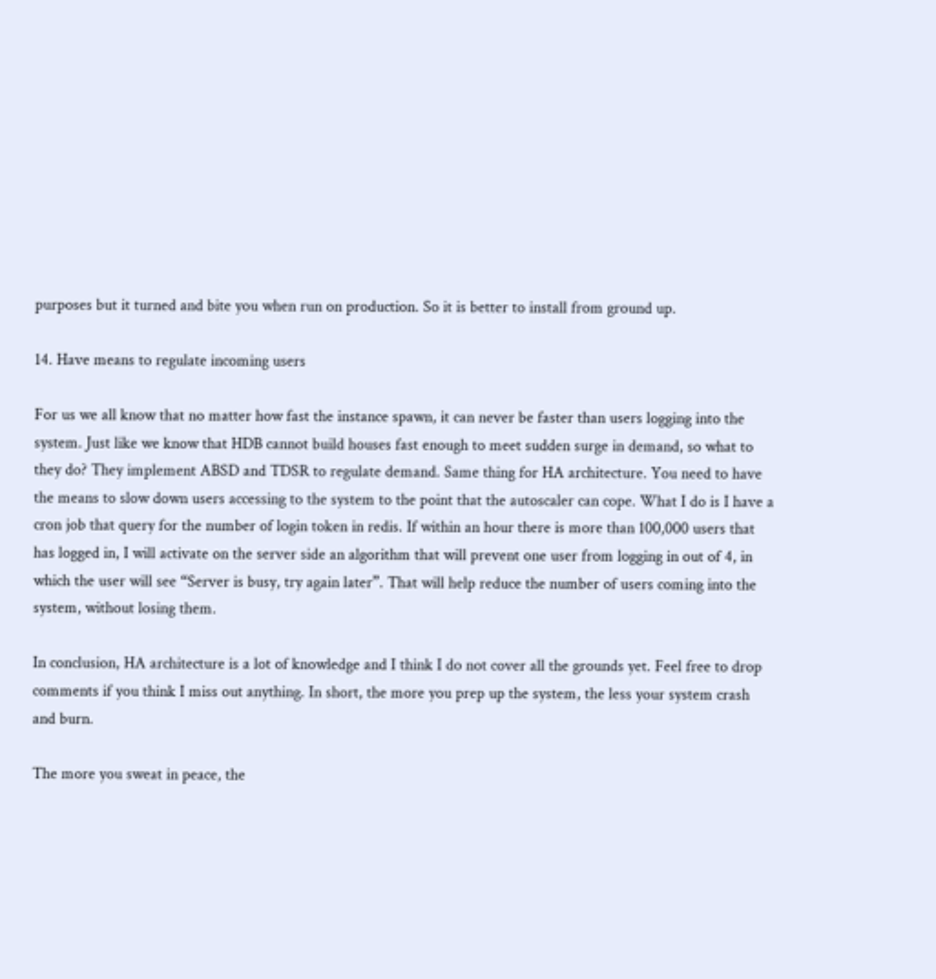purposes but it turned and bite you when run on production. So it is better to install from ground up.

14. Have means to regulate incoming users

For us we all know that no matter how fast the instance spawn, it can never be faster than users logging into the system. Just like we know that HDB cannot build houses fast enough to meet sudden surge in demand, so what to they do? They implement ABSD and TDSR to regulate demand. Same thing for HA architecture. You need to have the means to slow down users accessing to the system to the point that the autoscaler can cope. What I do is I have a cron job that query for the number of login token in redis. If within an hour there is more than 100,000 users that has logged in, I will activate on the server side an algorithm that will prevent one user from logging in out of 4, in which the user will see “Server is busy, try again later”. That will help reduce the number of users coming into the system, without losing them.

In conclusion, HA architecture is a lot of knowledge and I think I do not cover all the grounds yet. Feel free to drop comments if you think I miss out anything. In short, the more you prep up the system, the less your system crash and burn.

The more you sweat in peace, the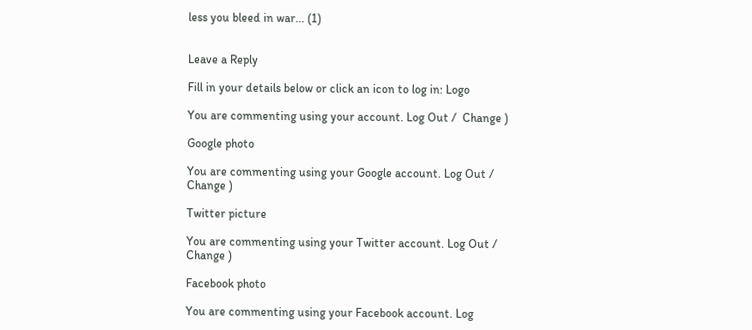less you bleed in war... (1)


Leave a Reply

Fill in your details below or click an icon to log in: Logo

You are commenting using your account. Log Out /  Change )

Google photo

You are commenting using your Google account. Log Out /  Change )

Twitter picture

You are commenting using your Twitter account. Log Out /  Change )

Facebook photo

You are commenting using your Facebook account. Log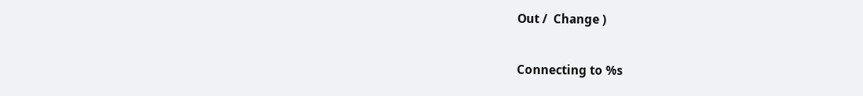Out /  Change )

Connecting to %s